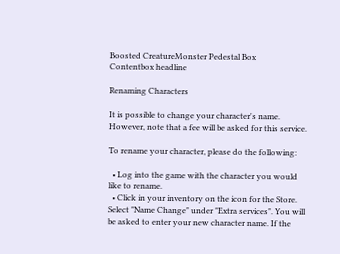Boosted CreatureMonster Pedestal Box
Contentbox headline

Renaming Characters

It is possible to change your character's name. However, note that a fee will be asked for this service.

To rename your character, please do the following:

  • Log into the game with the character you would like to rename.
  • Click in your inventory on the icon for the Store. Select "Name Change" under "Extra services". You will be asked to enter your new character name. If the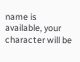name is available, your character will be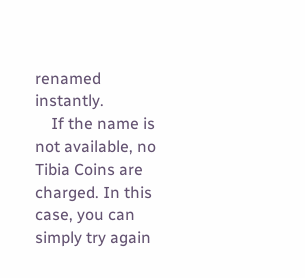renamed instantly.
    If the name is not available, no Tibia Coins are charged. In this case, you can simply try again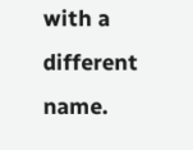with a different name.